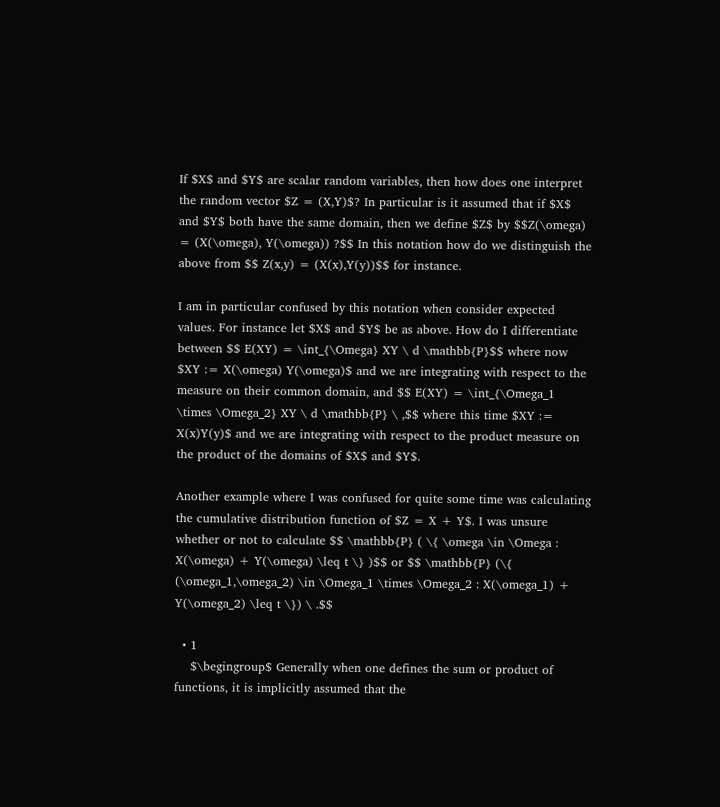If $X$ and $Y$ are scalar random variables, then how does one interpret the random vector $Z = (X,Y)$? In particular is it assumed that if $X$ and $Y$ both have the same domain, then we define $Z$ by $$Z(\omega) = (X(\omega), Y(\omega)) ?$$ In this notation how do we distinguish the above from $$ Z(x,y) = (X(x),Y(y))$$ for instance.

I am in particular confused by this notation when consider expected values. For instance let $X$ and $Y$ be as above. How do I differentiate between $$ E(XY) = \int_{\Omega} XY \ d \mathbb{P}$$ where now $XY := X(\omega) Y(\omega)$ and we are integrating with respect to the measure on their common domain, and $$ E(XY) = \int_{\Omega_1 \times \Omega_2} XY \ d \mathbb{P} \ ,$$ where this time $XY := X(x)Y(y)$ and we are integrating with respect to the product measure on the product of the domains of $X$ and $Y$.

Another example where I was confused for quite some time was calculating the cumulative distribution function of $Z = X + Y$. I was unsure whether or not to calculate $$ \mathbb{P} ( \{ \omega \in \Omega : X(\omega) + Y(\omega) \leq t \} )$$ or $$ \mathbb{P} (\{ (\omega_1,\omega_2) \in \Omega_1 \times \Omega_2 : X(\omega_1) + Y(\omega_2) \leq t \}) \ .$$

  • 1
    $\begingroup$ Generally when one defines the sum or product of functions, it is implicitly assumed that the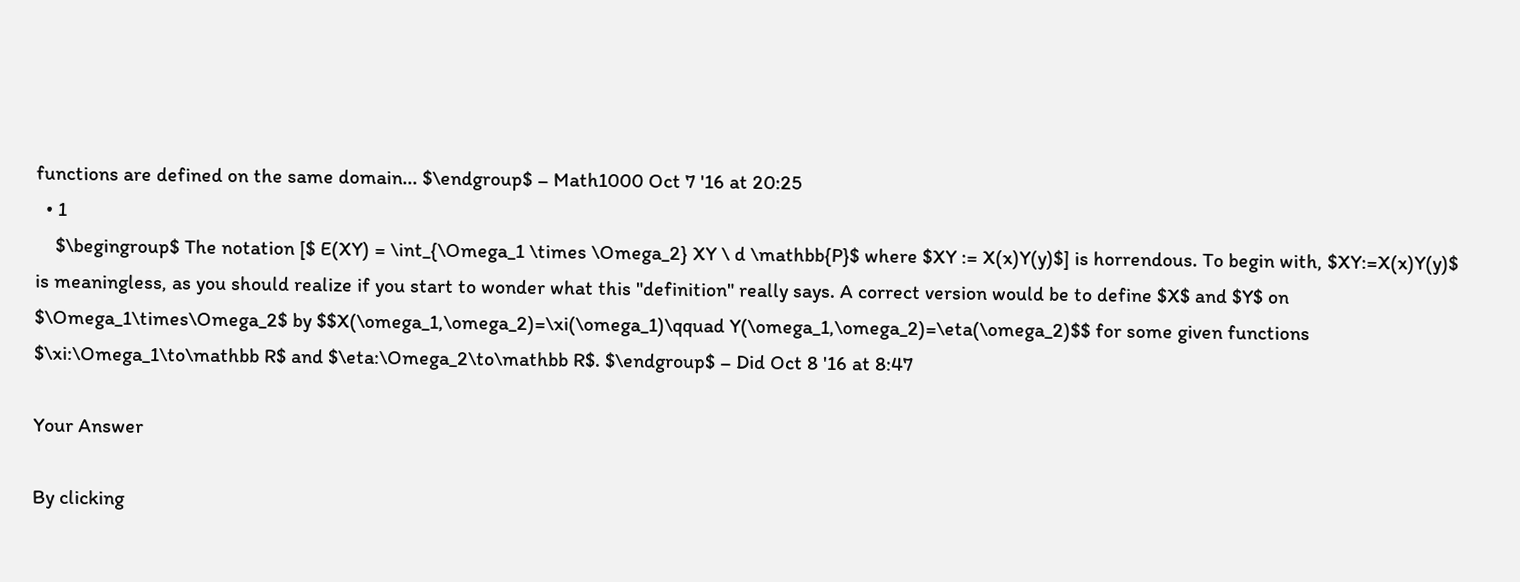functions are defined on the same domain... $\endgroup$ – Math1000 Oct 7 '16 at 20:25
  • 1
    $\begingroup$ The notation [$ E(XY) = \int_{\Omega_1 \times \Omega_2} XY \ d \mathbb{P}$ where $XY := X(x)Y(y)$] is horrendous. To begin with, $XY:=X(x)Y(y)$ is meaningless, as you should realize if you start to wonder what this "definition" really says. A correct version would be to define $X$ and $Y$ on $\Omega_1\times\Omega_2$ by $$X(\omega_1,\omega_2)=\xi(\omega_1)\qquad Y(\omega_1,\omega_2)=\eta(\omega_2)$$ for some given functions $\xi:\Omega_1\to\mathbb R$ and $\eta:\Omega_2\to\mathbb R$. $\endgroup$ – Did Oct 8 '16 at 8:47

Your Answer

By clicking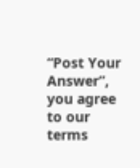“Post Your Answer”, you agree to our terms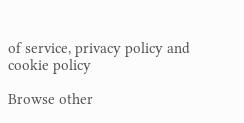of service, privacy policy and cookie policy

Browse other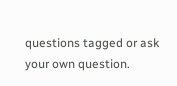questions tagged or ask your own question.